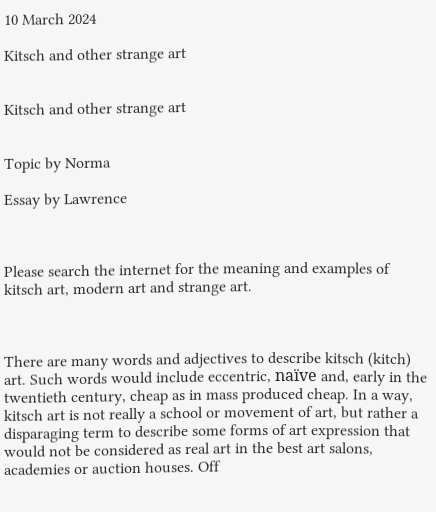10 March 2024

Kitsch and other strange art


Kitsch and other strange art


Topic by Norma

Essay by Lawrence



Please search the internet for the meaning and examples of kitsch art, modern art and strange art.



There are many words and adjectives to describe kitsch (kitch) art. Such words would include eccentric, naïve and, early in the twentieth century, cheap as in mass produced cheap. In a way, kitsch art is not really a school or movement of art, but rather a disparaging term to describe some forms of art expression that would not be considered as real art in the best art salons, academies or auction houses. Off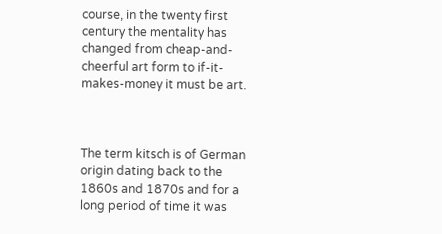course, in the twenty first century the mentality has changed from cheap-and-cheerful art form to if-it-makes-money it must be art.



The term kitsch is of German origin dating back to the 1860s and 1870s and for a long period of time it was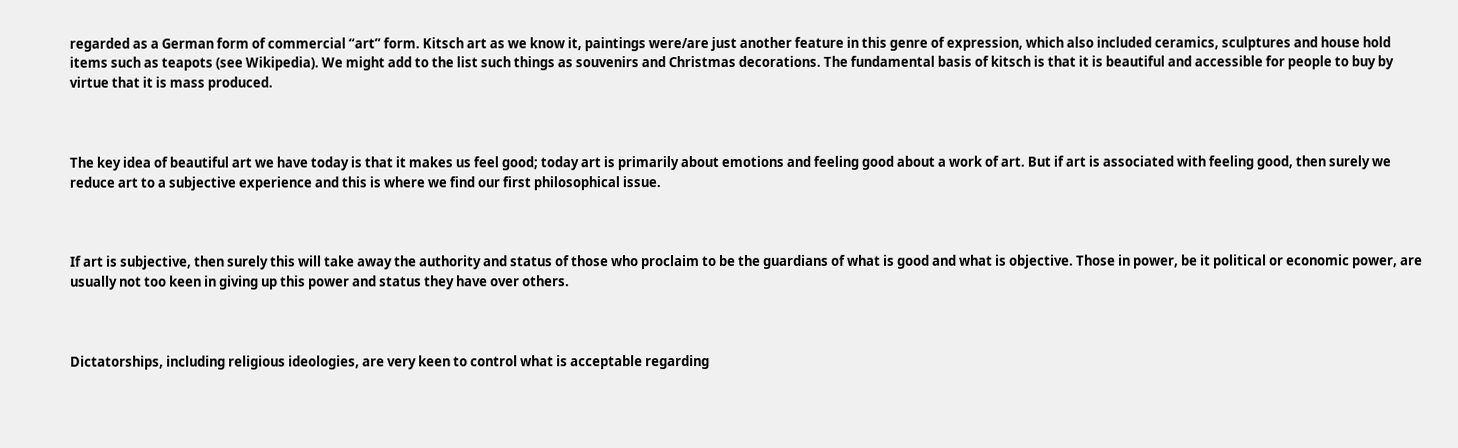regarded as a German form of commercial “art” form. Kitsch art as we know it, paintings were/are just another feature in this genre of expression, which also included ceramics, sculptures and house hold items such as teapots (see Wikipedia). We might add to the list such things as souvenirs and Christmas decorations. The fundamental basis of kitsch is that it is beautiful and accessible for people to buy by virtue that it is mass produced.



The key idea of beautiful art we have today is that it makes us feel good; today art is primarily about emotions and feeling good about a work of art. But if art is associated with feeling good, then surely we reduce art to a subjective experience and this is where we find our first philosophical issue.



If art is subjective, then surely this will take away the authority and status of those who proclaim to be the guardians of what is good and what is objective. Those in power, be it political or economic power, are usually not too keen in giving up this power and status they have over others.



Dictatorships, including religious ideologies, are very keen to control what is acceptable regarding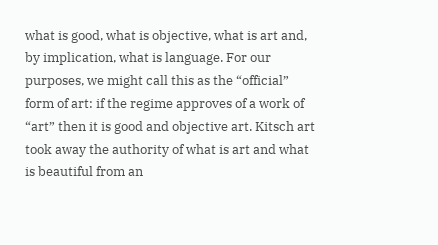what is good, what is objective, what is art and, by implication, what is language. For our purposes, we might call this as the “official” form of art: if the regime approves of a work of “art” then it is good and objective art. Kitsch art took away the authority of what is art and what is beautiful from an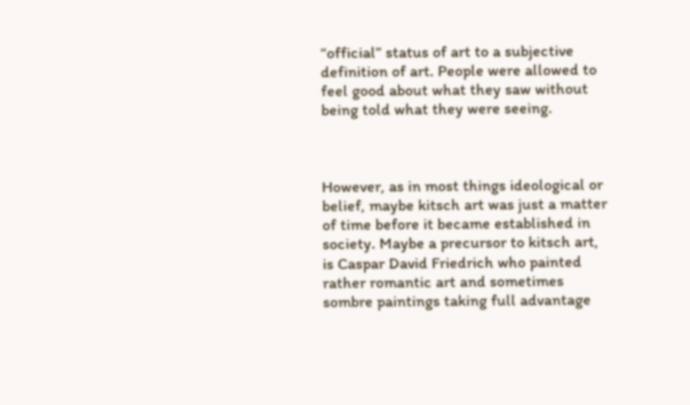“official” status of art to a subjective definition of art. People were allowed to feel good about what they saw without being told what they were seeing.



However, as in most things ideological or belief, maybe kitsch art was just a matter of time before it became established in society. Maybe a precursor to kitsch art, is Caspar David Friedrich who painted rather romantic art and sometimes sombre paintings taking full advantage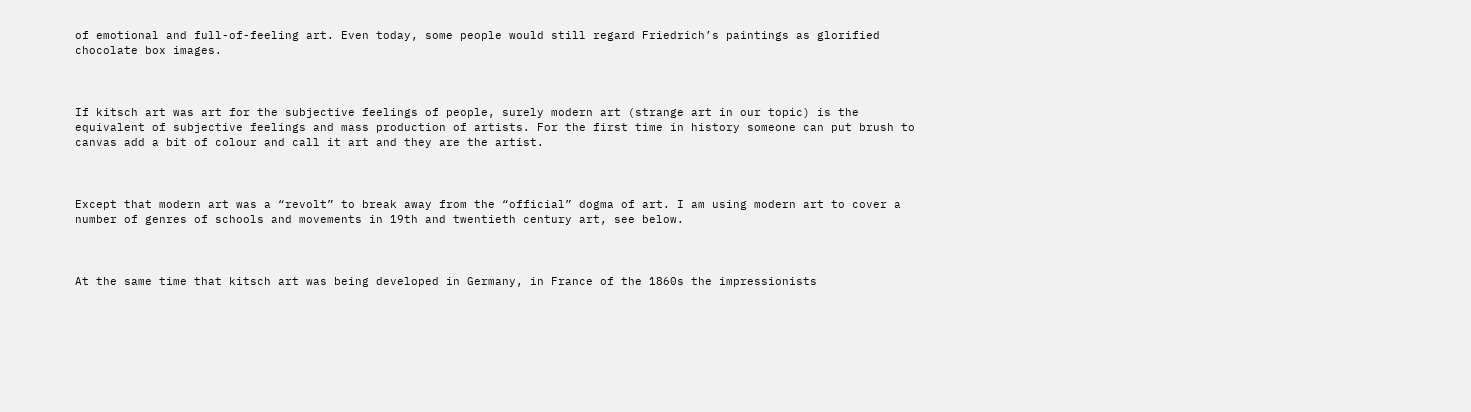of emotional and full-of-feeling art. Even today, some people would still regard Friedrich’s paintings as glorified chocolate box images.



If kitsch art was art for the subjective feelings of people, surely modern art (strange art in our topic) is the equivalent of subjective feelings and mass production of artists. For the first time in history someone can put brush to canvas add a bit of colour and call it art and they are the artist.



Except that modern art was a “revolt” to break away from the “official” dogma of art. I am using modern art to cover a number of genres of schools and movements in 19th and twentieth century art, see below.



At the same time that kitsch art was being developed in Germany, in France of the 1860s the impressionists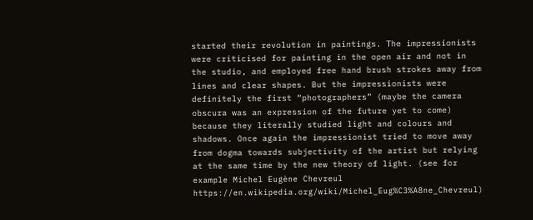started their revolution in paintings. The impressionists were criticised for painting in the open air and not in the studio, and employed free hand brush strokes away from lines and clear shapes. But the impressionists were definitely the first “photographers” (maybe the camera obscura was an expression of the future yet to come) because they literally studied light and colours and shadows. Once again the impressionist tried to move away from dogma towards subjectivity of the artist but relying at the same time by the new theory of light. (see for example Michel Eugène Chevreul https://en.wikipedia.org/wiki/Michel_Eug%C3%A8ne_Chevreul)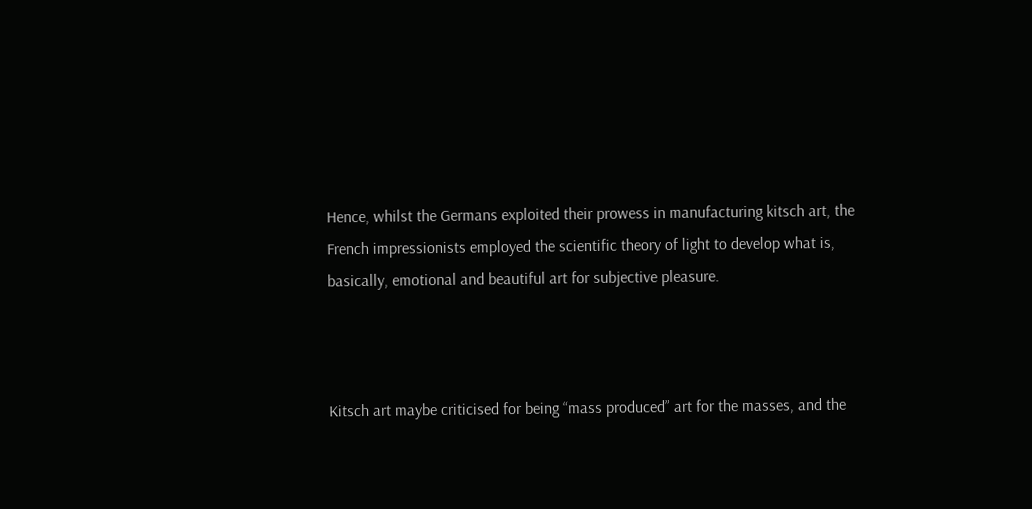Hence, whilst the Germans exploited their prowess in manufacturing kitsch art, the French impressionists employed the scientific theory of light to develop what is, basically, emotional and beautiful art for subjective pleasure.



Kitsch art maybe criticised for being “mass produced” art for the masses, and the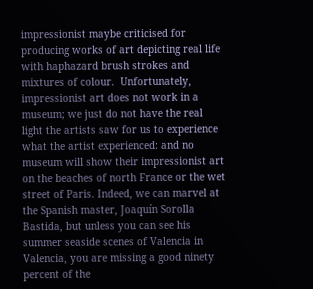impressionist maybe criticised for producing works of art depicting real life with haphazard brush strokes and mixtures of colour.  Unfortunately, impressionist art does not work in a museum; we just do not have the real light the artists saw for us to experience what the artist experienced: and no museum will show their impressionist art on the beaches of north France or the wet street of Paris. Indeed, we can marvel at the Spanish master, Joaquín Sorolla Bastida, but unless you can see his summer seaside scenes of Valencia in Valencia, you are missing a good ninety percent of the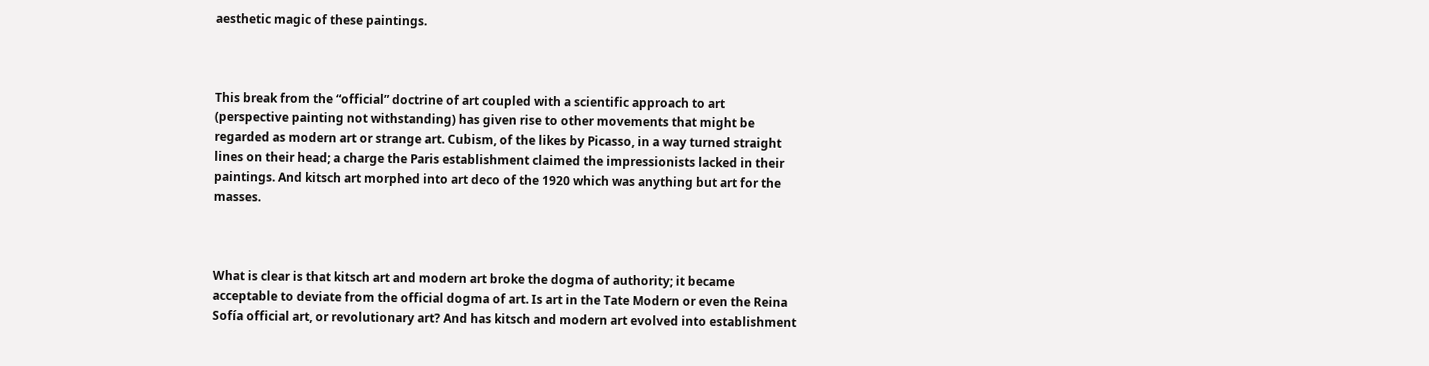aesthetic magic of these paintings.



This break from the “official” doctrine of art coupled with a scientific approach to art (perspective painting not withstanding) has given rise to other movements that might be regarded as modern art or strange art. Cubism, of the likes by Picasso, in a way turned straight lines on their head; a charge the Paris establishment claimed the impressionists lacked in their paintings. And kitsch art morphed into art deco of the 1920 which was anything but art for the masses.



What is clear is that kitsch art and modern art broke the dogma of authority; it became acceptable to deviate from the official dogma of art. Is art in the Tate Modern or even the Reina Sofía official art, or revolutionary art? And has kitsch and modern art evolved into establishment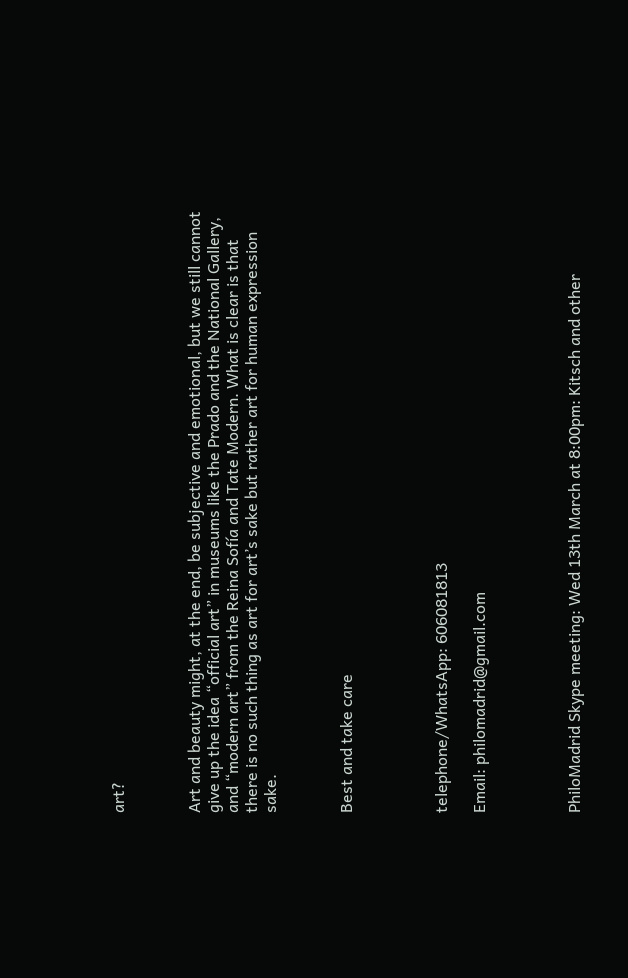art?



Art and beauty might, at the end, be subjective and emotional, but we still cannot give up the idea “official art” in museums like the Prado and the National Gallery, and “modern art” from the Reina Sofía and Tate Modern. What is clear is that there is no such thing as art for art’s sake but rather art for human expression sake.



Best and take care




telephone/WhatsApp: 606081813

Email: philomadrid@gmail.com




PhiloMadrid Skype meeting: Wed 13th March at 8:00pm: Kitsch and other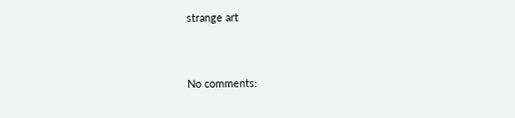strange art




No comments: